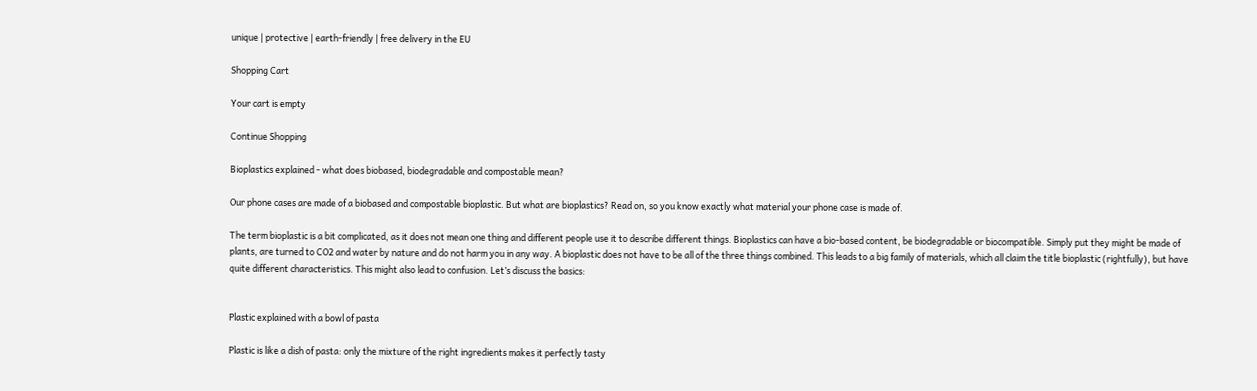unique | protective | earth-friendly | free delivery in the EU

Shopping Cart

Your cart is empty

Continue Shopping

Bioplastics explained - what does biobased, biodegradable and compostable mean?

Our phone cases are made of a biobased and compostable bioplastic. But what are bioplastics? Read on, so you know exactly what material your phone case is made of.

The term bioplastic is a bit complicated, as it does not mean one thing and different people use it to describe different things. Bioplastics can have a bio-based content, be biodegradable or biocompatible. Simply put they might be made of plants, are turned to CO2 and water by nature and do not harm you in any way. A bioplastic does not have to be all of the three things combined. This leads to a big family of materials, which all claim the title bioplastic (rightfully), but have quite different characteristics. This might also lead to confusion. Let’s discuss the basics:


Plastic explained with a bowl of pasta

Plastic is like a dish of pasta: only the mixture of the right ingredients makes it perfectly tasty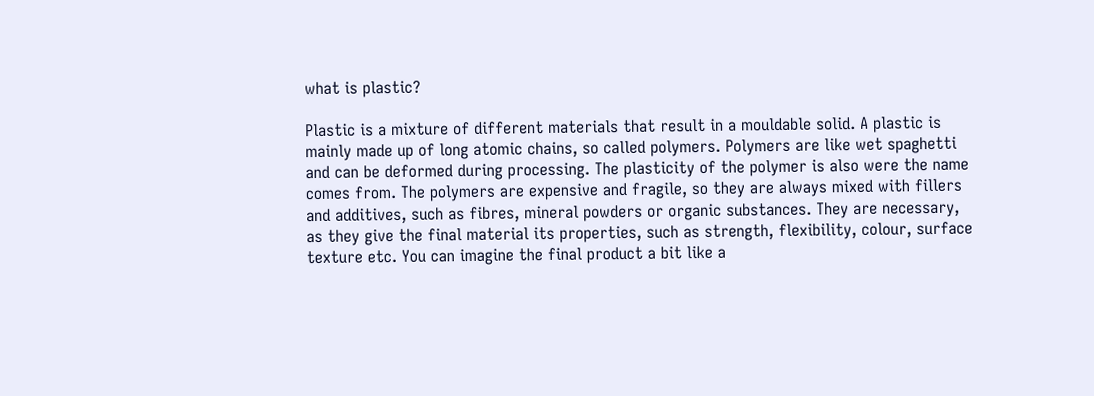what is plastic?

Plastic is a mixture of different materials that result in a mouldable solid. A plastic is mainly made up of long atomic chains, so called polymers. Polymers are like wet spaghetti and can be deformed during processing. The plasticity of the polymer is also were the name comes from. The polymers are expensive and fragile, so they are always mixed with fillers and additives, such as fibres, mineral powders or organic substances. They are necessary, as they give the final material its properties, such as strength, flexibility, colour, surface texture etc. You can imagine the final product a bit like a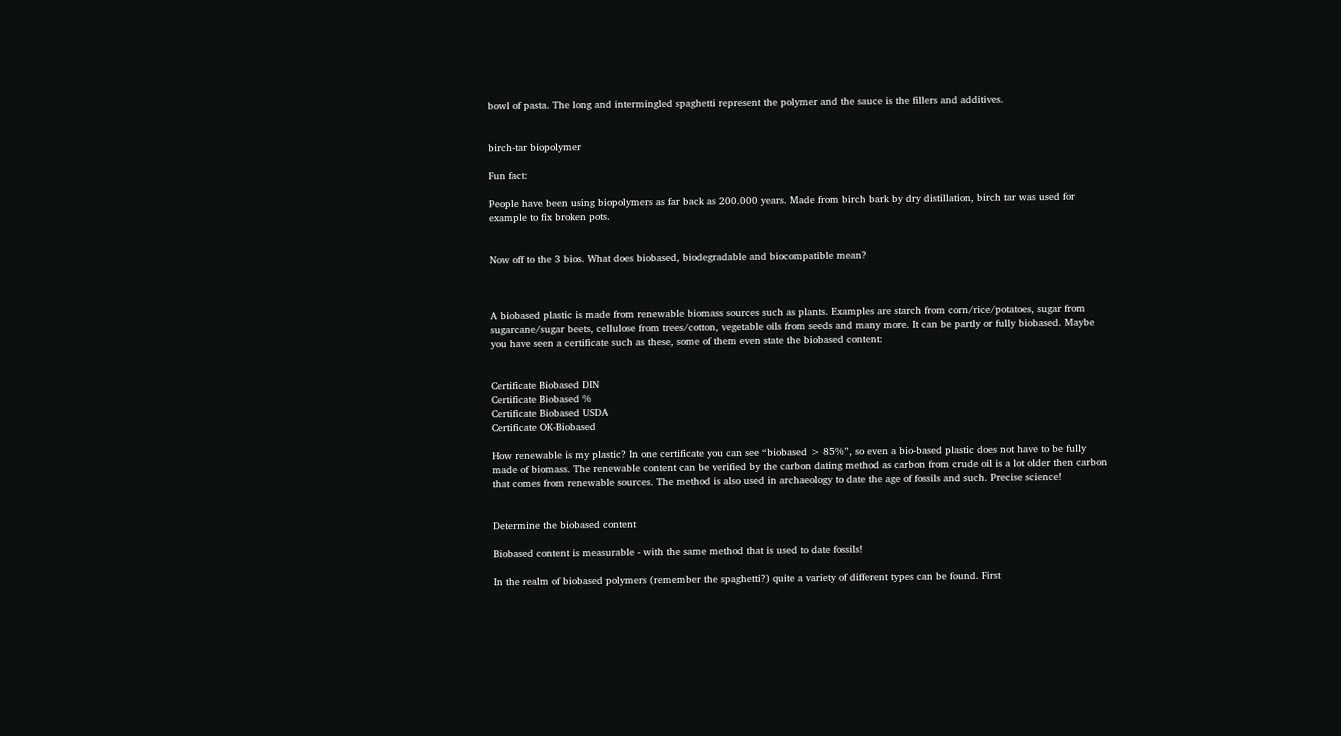bowl of pasta. The long and intermingled spaghetti represent the polymer and the sauce is the fillers and additives.


birch-tar biopolymer

Fun fact:

People have been using biopolymers as far back as 200.000 years. Made from birch bark by dry distillation, birch tar was used for example to fix broken pots.


Now off to the 3 bios. What does biobased, biodegradable and biocompatible mean?



A biobased plastic is made from renewable biomass sources such as plants. Examples are starch from corn/rice/potatoes, sugar from sugarcane/sugar beets, cellulose from trees/cotton, vegetable oils from seeds and many more. It can be partly or fully biobased. Maybe you have seen a certificate such as these, some of them even state the biobased content:


Certificate Biobased DIN
Certificate Biobased %
Certificate Biobased USDA
Certificate OK-Biobased

How renewable is my plastic? In one certificate you can see “biobased > 85%”, so even a bio-based plastic does not have to be fully made of biomass. The renewable content can be verified by the carbon dating method as carbon from crude oil is a lot older then carbon that comes from renewable sources. The method is also used in archaeology to date the age of fossils and such. Precise science!


Determine the biobased content

Biobased content is measurable - with the same method that is used to date fossils!

In the realm of biobased polymers (remember the spaghetti?) quite a variety of different types can be found. First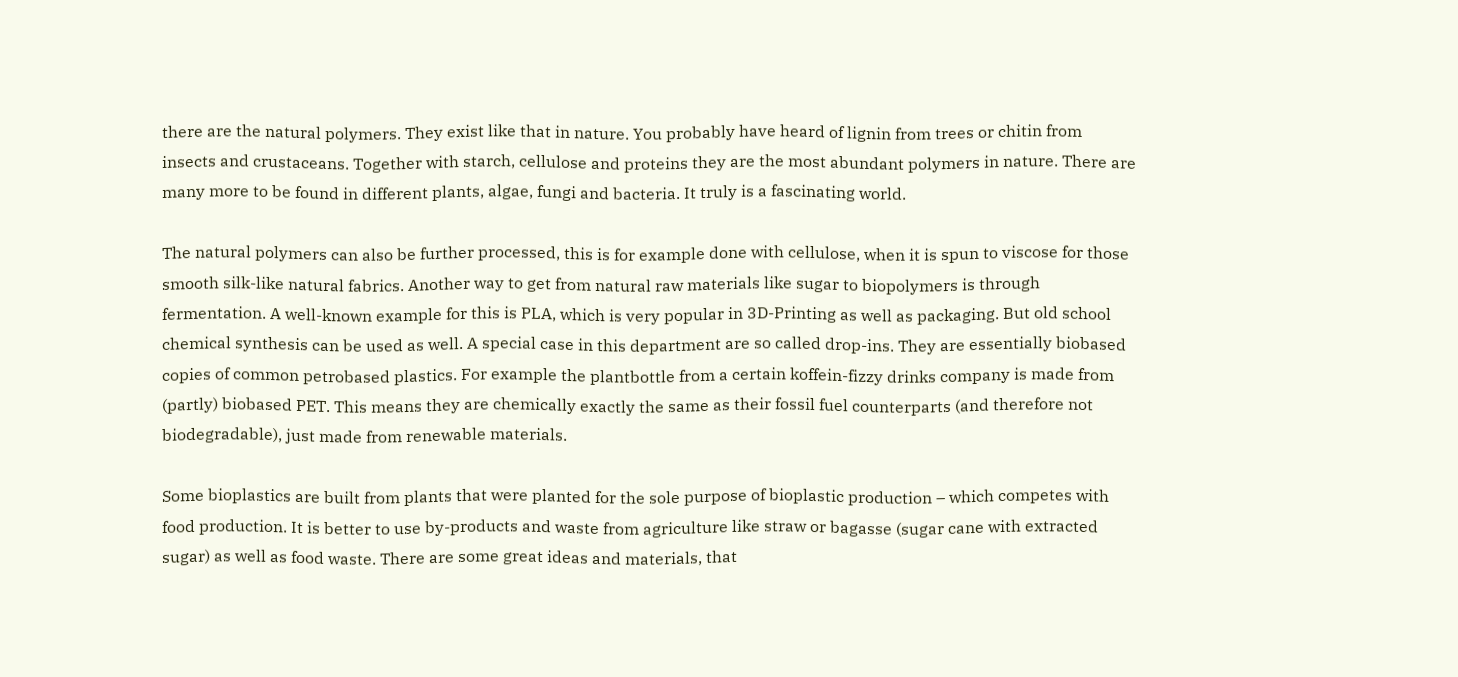there are the natural polymers. They exist like that in nature. You probably have heard of lignin from trees or chitin from insects and crustaceans. Together with starch, cellulose and proteins they are the most abundant polymers in nature. There are many more to be found in different plants, algae, fungi and bacteria. It truly is a fascinating world.

The natural polymers can also be further processed, this is for example done with cellulose, when it is spun to viscose for those smooth silk-like natural fabrics. Another way to get from natural raw materials like sugar to biopolymers is through fermentation. A well-known example for this is PLA, which is very popular in 3D-Printing as well as packaging. But old school chemical synthesis can be used as well. A special case in this department are so called drop-ins. They are essentially biobased copies of common petrobased plastics. For example the plantbottle from a certain koffein-fizzy drinks company is made from (partly) biobased PET. This means they are chemically exactly the same as their fossil fuel counterparts (and therefore not biodegradable), just made from renewable materials.

Some bioplastics are built from plants that were planted for the sole purpose of bioplastic production – which competes with food production. It is better to use by-products and waste from agriculture like straw or bagasse (sugar cane with extracted sugar) as well as food waste. There are some great ideas and materials, that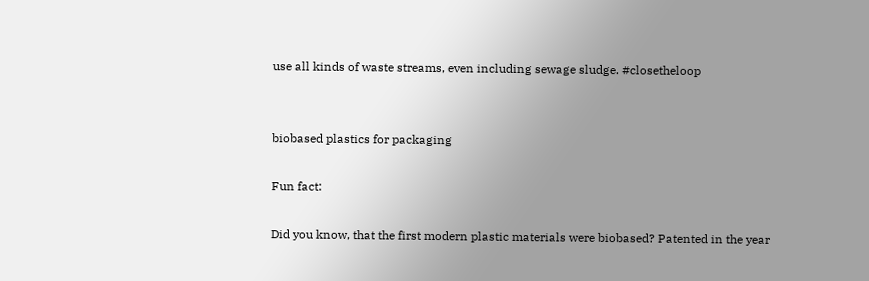use all kinds of waste streams, even including sewage sludge. #closetheloop


biobased plastics for packaging

Fun fact:

Did you know, that the first modern plastic materials were biobased? Patented in the year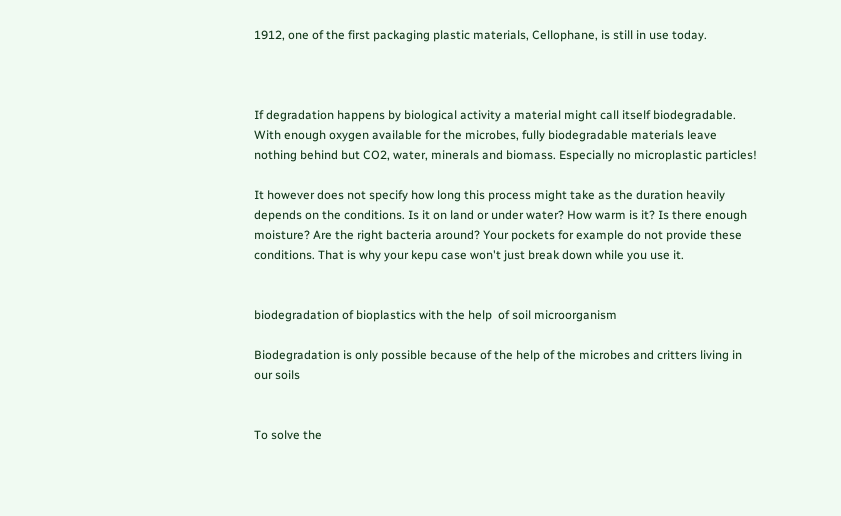1912, one of the first packaging plastic materials, Cellophane, is still in use today.



If degradation happens by biological activity a material might call itself biodegradable. With enough oxygen available for the microbes, fully biodegradable materials leave nothing behind but CO2, water, minerals and biomass. Especially no microplastic particles!

It however does not specify how long this process might take as the duration heavily depends on the conditions. Is it on land or under water? How warm is it? Is there enough moisture? Are the right bacteria around? Your pockets for example do not provide these conditions. That is why your kepu case won't just break down while you use it.


biodegradation of bioplastics with the help  of soil microorganism

Biodegradation is only possible because of the help of the microbes and critters living in our soils


To solve the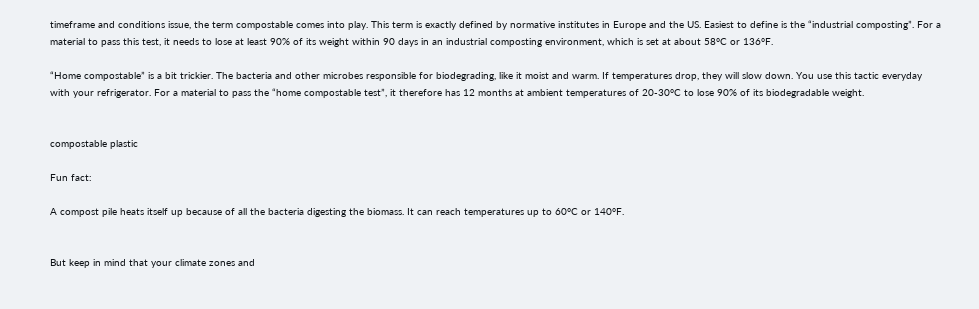timeframe and conditions issue, the term compostable comes into play. This term is exactly defined by normative institutes in Europe and the US. Easiest to define is the “industrial composting”. For a material to pass this test, it needs to lose at least 90% of its weight within 90 days in an industrial composting environment, which is set at about 58°C or 136°F.

“Home compostable” is a bit trickier. The bacteria and other microbes responsible for biodegrading, like it moist and warm. If temperatures drop, they will slow down. You use this tactic everyday with your refrigerator. For a material to pass the “home compostable test”, it therefore has 12 months at ambient temperatures of 20-30°C to lose 90% of its biodegradable weight.


compostable plastic

Fun fact:

A compost pile heats itself up because of all the bacteria digesting the biomass. It can reach temperatures up to 60°C or 140°F.


But keep in mind that your climate zones and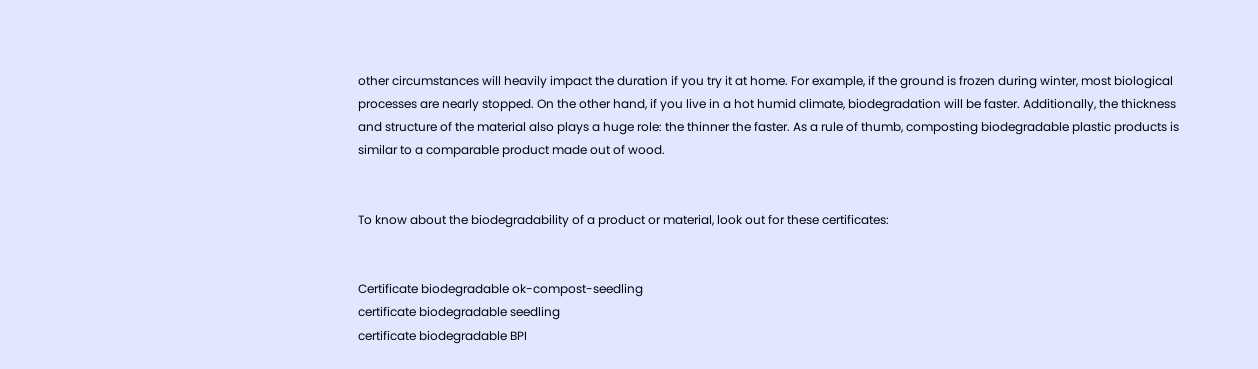other circumstances will heavily impact the duration if you try it at home. For example, if the ground is frozen during winter, most biological processes are nearly stopped. On the other hand, if you live in a hot humid climate, biodegradation will be faster. Additionally, the thickness and structure of the material also plays a huge role: the thinner the faster. As a rule of thumb, composting biodegradable plastic products is similar to a comparable product made out of wood.


To know about the biodegradability of a product or material, look out for these certificates:


Certificate biodegradable ok-compost-seedling
certificate biodegradable seedling
certificate biodegradable BPI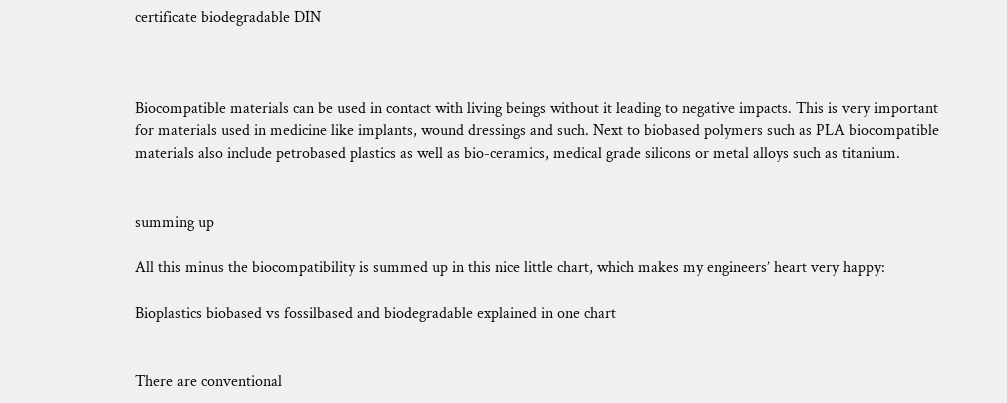certificate biodegradable DIN



Biocompatible materials can be used in contact with living beings without it leading to negative impacts. This is very important for materials used in medicine like implants, wound dressings and such. Next to biobased polymers such as PLA biocompatible materials also include petrobased plastics as well as bio-ceramics, medical grade silicons or metal alloys such as titanium.


summing up

All this minus the biocompatibility is summed up in this nice little chart, which makes my engineers’ heart very happy:

Bioplastics biobased vs fossilbased and biodegradable explained in one chart


There are conventional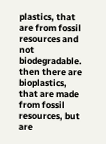plastics, that are from fossil resources and not biodegradable. then there are bioplastics, that are made from fossil resources, but are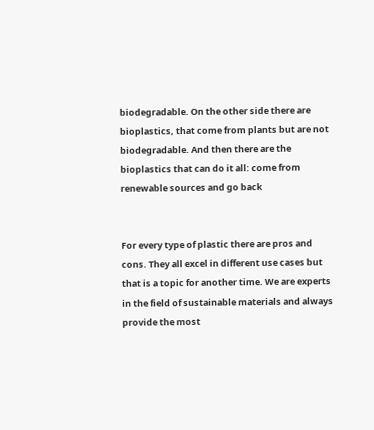biodegradable. On the other side there are bioplastics, that come from plants but are not biodegradable. And then there are the bioplastics that can do it all: come from renewable sources and go back


For every type of plastic there are pros and cons. They all excel in different use cases but that is a topic for another time. We are experts in the field of sustainable materials and always provide the most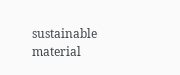sustainable material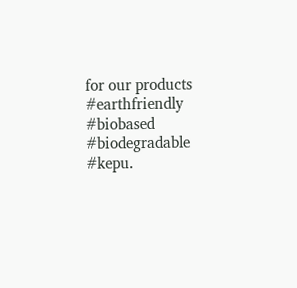for our products #earthfriendly #biobased #biodegradable #kepu.